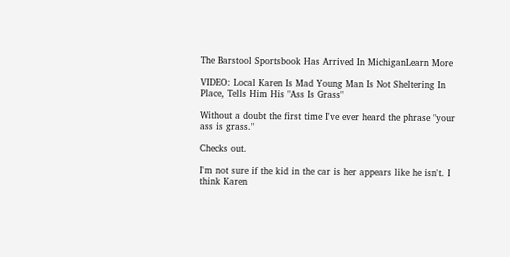The Barstool Sportsbook Has Arrived In MichiganLearn More

VIDEO: Local Karen Is Mad Young Man Is Not Sheltering In Place, Tells Him His "Ass Is Grass"

Without a doubt the first time I've ever heard the phrase "your ass is grass."

Checks out.

I'm not sure if the kid in the car is her appears like he isn't. I think Karen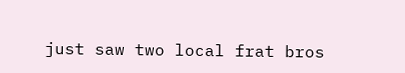just saw two local frat bros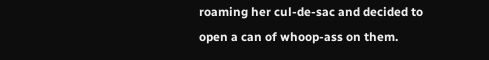roaming her cul-de-sac and decided to open a can of whoop-ass on them.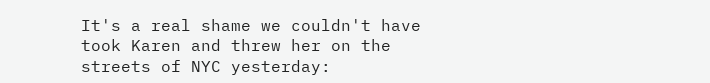It's a real shame we couldn't have took Karen and threw her on the streets of NYC yesterday: